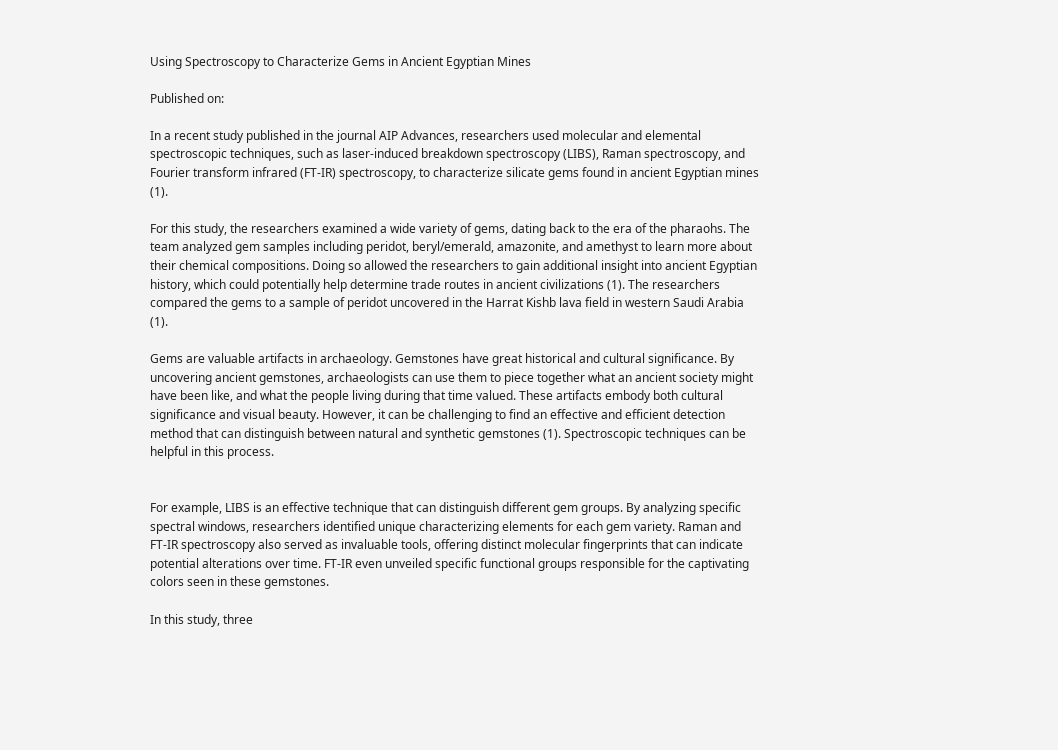Using Spectroscopy to Characterize Gems in Ancient Egyptian Mines

Published on:

In a recent study published in the journal AIP Advances, researchers used molecular and elemental spectroscopic techniques, such as laser-induced breakdown spectroscopy (LIBS), Raman spectroscopy, and Fourier transform infrared (FT-IR) spectroscopy, to characterize silicate gems found in ancient Egyptian mines (1).

For this study, the researchers examined a wide variety of gems, dating back to the era of the pharaohs. The team analyzed gem samples including peridot, beryl/emerald, amazonite, and amethyst to learn more about their chemical compositions. Doing so allowed the researchers to gain additional insight into ancient Egyptian history, which could potentially help determine trade routes in ancient civilizations (1). The researchers compared the gems to a sample of peridot uncovered in the Harrat Kishb lava field in western Saudi Arabia (1).

Gems are valuable artifacts in archaeology. Gemstones have great historical and cultural significance. By uncovering ancient gemstones, archaeologists can use them to piece together what an ancient society might have been like, and what the people living during that time valued. These artifacts embody both cultural significance and visual beauty. However, it can be challenging to find an effective and efficient detection method that can distinguish between natural and synthetic gemstones (1). Spectroscopic techniques can be helpful in this process.


For example, LIBS is an effective technique that can distinguish different gem groups. By analyzing specific spectral windows, researchers identified unique characterizing elements for each gem variety. Raman and FT-IR spectroscopy also served as invaluable tools, offering distinct molecular fingerprints that can indicate potential alterations over time. FT-IR even unveiled specific functional groups responsible for the captivating colors seen in these gemstones.

In this study, three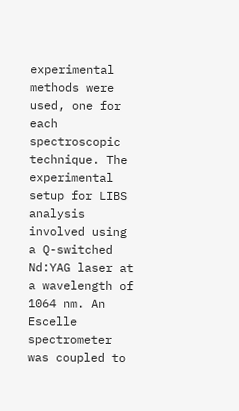experimental methods were used, one for each spectroscopic technique. The experimental setup for LIBS analysis involved using a Q-switched Nd:YAG laser at a wavelength of 1064 nm. An Escelle spectrometer was coupled to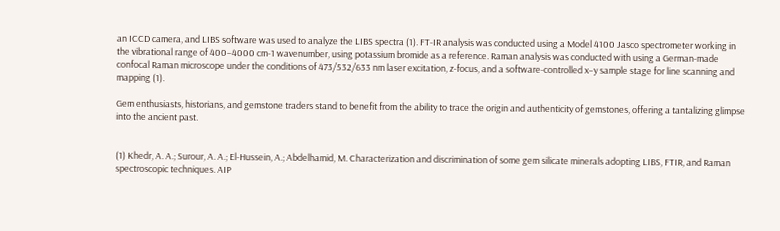an ICCD camera, and LIBS software was used to analyze the LIBS spectra (1). FT-IR analysis was conducted using a Model 4100 Jasco spectrometer working in the vibrational range of 400–4000 cm-1 wavenumber, using potassium bromide as a reference. Raman analysis was conducted with using a German-made confocal Raman microscope under the conditions of 473/532/633 nm laser excitation, z-focus, and a software-controlled x–y sample stage for line scanning and mapping (1).

Gem enthusiasts, historians, and gemstone traders stand to benefit from the ability to trace the origin and authenticity of gemstones, offering a tantalizing glimpse into the ancient past.


(1) Khedr, A. A.; Surour, A. A.; El-Hussein, A.; Abdelhamid, M. Characterization and discrimination of some gem silicate minerals adopting LIBS, FTIR, and Raman spectroscopic techniques. AIP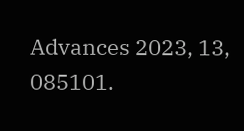Advances 2023, 13, 085101.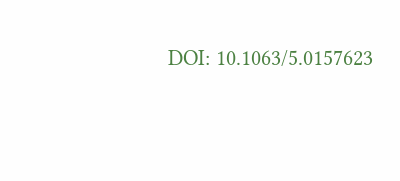DOI: 10.1063/5.0157623